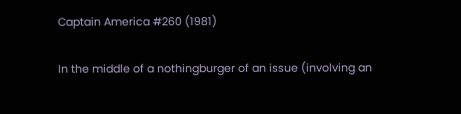Captain America #260 (1981)

In the middle of a nothingburger of an issue (involving an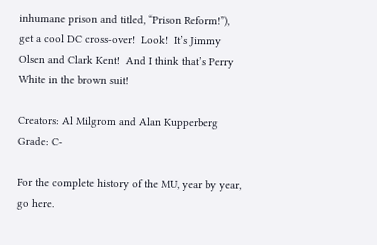inhumane prison and titled, “Prison Reform!”), get a cool DC cross-over!  Look!  It’s Jimmy Olsen and Clark Kent!  And I think that’s Perry White in the brown suit!

Creators: Al Milgrom and Alan Kupperberg
Grade: C-

For the complete history of the MU, year by year, go here.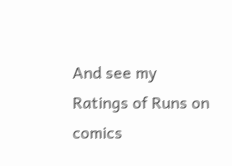And see my Ratings of Runs on comics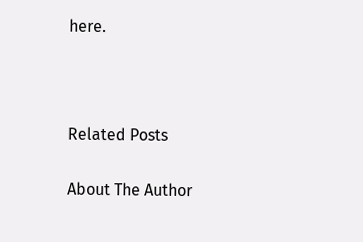here.



Related Posts

About The Author